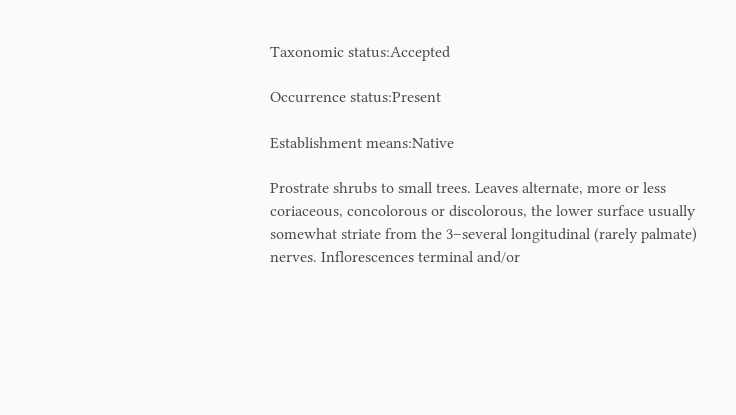Taxonomic status:Accepted

Occurrence status:Present

Establishment means:Native

Prostrate shrubs to small trees. Leaves alternate, more or less coriaceous, concolorous or discolorous, the lower surface usually somewhat striate from the 3–several longitudinal (rarely palmate) nerves. Inflorescences terminal and/or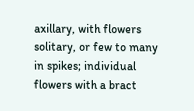axillary, with flowers solitary, or few to many in spikes; individual flowers with a bract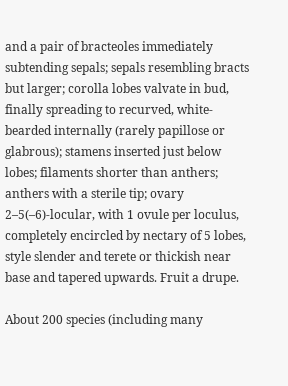and a pair of bracteoles immediately subtending sepals; sepals resembling bracts but larger; corolla lobes valvate in bud, finally spreading to recurved, white-bearded internally (rarely papillose or glabrous); stamens inserted just below lobes; filaments shorter than anthers; anthers with a sterile tip; ovary 2–5(–6)-locular, with 1 ovule per loculus, completely encircled by nectary of 5 lobes, style slender and terete or thickish near base and tapered upwards. Fruit a drupe.

About 200 species (including many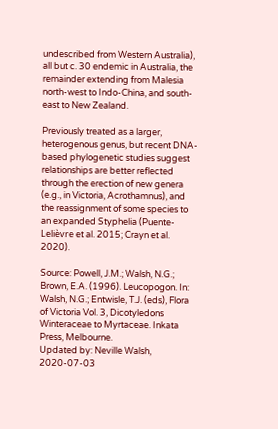undescribed from Western Australia), all but c. 30 endemic in Australia, the remainder extending from Malesia north-west to Indo-China, and south-east to New Zealand.

Previously treated as a larger, heterogenous genus, but recent DNA-based phylogenetic studies suggest relationships are better reflected through the erection of new genera (e.g., in Victoria, Acrothamnus), and the reassignment of some species to an expanded Styphelia (Puente-Lelièvre et al. 2015; Crayn et al. 2020).

Source: Powell, J.M.; Walsh, N.G.; Brown, E.A. (1996). Leucopogon. In: Walsh, N.G.; Entwisle, T.J. (eds), Flora of Victoria Vol. 3, Dicotyledons Winteraceae to Myrtaceae. Inkata Press, Melbourne.
Updated by: Neville Walsh, 2020-07-03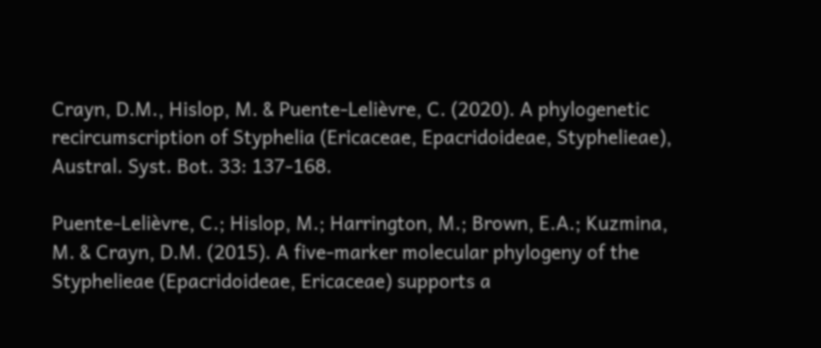Crayn, D.M., Hislop, M. & Puente-Lelièvre, C. (2020). A phylogenetic recircumscription of Styphelia (Ericaceae, Epacridoideae, Styphelieae), Austral. Syst. Bot. 33: 137-168.

Puente-Lelièvre, C.; Hislop, M.; Harrington, M.; Brown, E.A.; Kuzmina, M. & Crayn, D.M. (2015). A five-marker molecular phylogeny of the Styphelieae (Epacridoideae, Ericaceae) supports a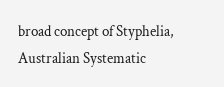broad concept of Styphelia, Australian Systematic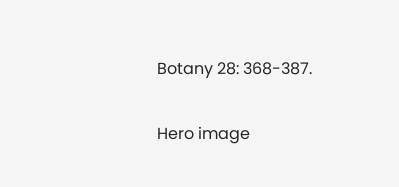Botany 28: 368-387.

Hero image